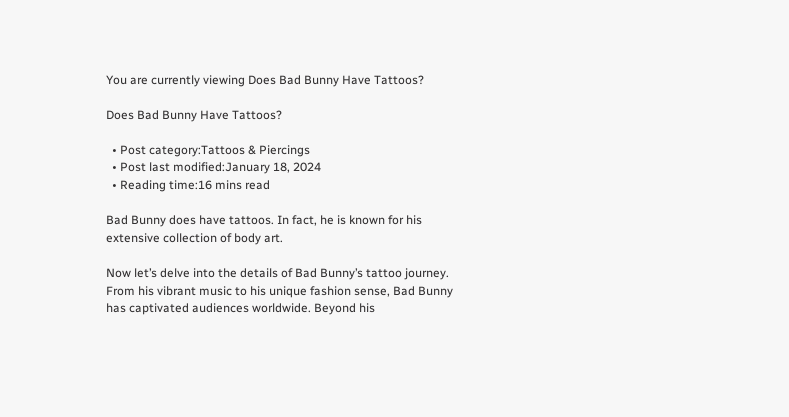You are currently viewing Does Bad Bunny Have Tattoos?

Does Bad Bunny Have Tattoos?

  • Post category:Tattoos & Piercings
  • Post last modified:January 18, 2024
  • Reading time:16 mins read

Bad Bunny does have tattoos. In fact, he is known for his extensive collection of body art.

Now let’s delve into the details of Bad Bunny’s tattoo journey. From his vibrant music to his unique fashion sense, Bad Bunny has captivated audiences worldwide. Beyond his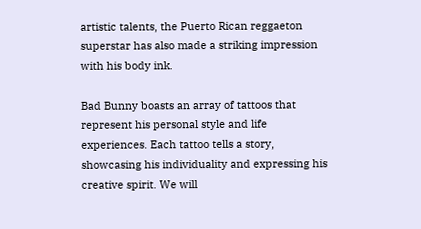artistic talents, the Puerto Rican reggaeton superstar has also made a striking impression with his body ink.

Bad Bunny boasts an array of tattoos that represent his personal style and life experiences. Each tattoo tells a story, showcasing his individuality and expressing his creative spirit. We will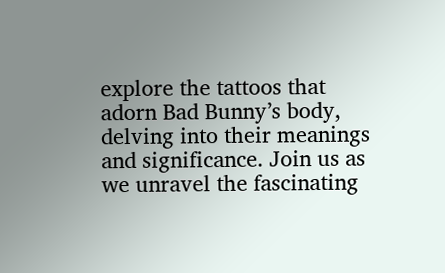explore the tattoos that adorn Bad Bunny’s body, delving into their meanings and significance. Join us as we unravel the fascinating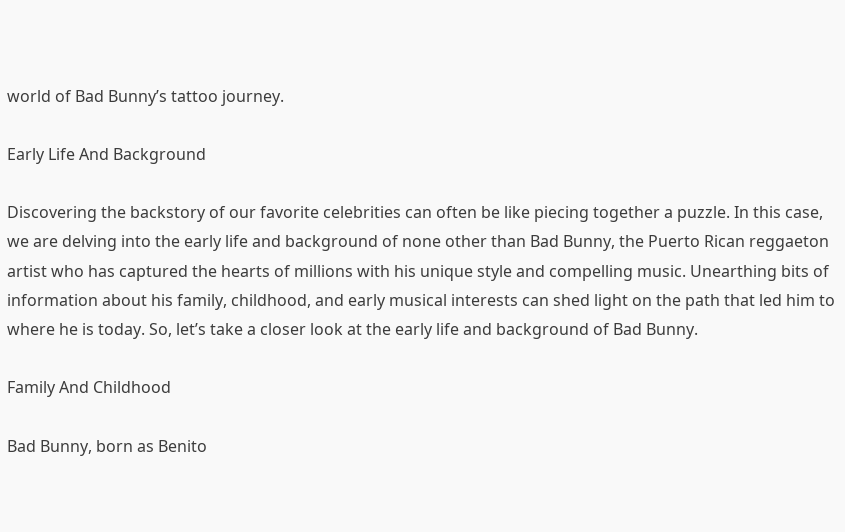world of Bad Bunny’s tattoo journey.

Early Life And Background

Discovering the backstory of our favorite celebrities can often be like piecing together a puzzle. In this case, we are delving into the early life and background of none other than Bad Bunny, the Puerto Rican reggaeton artist who has captured the hearts of millions with his unique style and compelling music. Unearthing bits of information about his family, childhood, and early musical interests can shed light on the path that led him to where he is today. So, let’s take a closer look at the early life and background of Bad Bunny.

Family And Childhood

Bad Bunny, born as Benito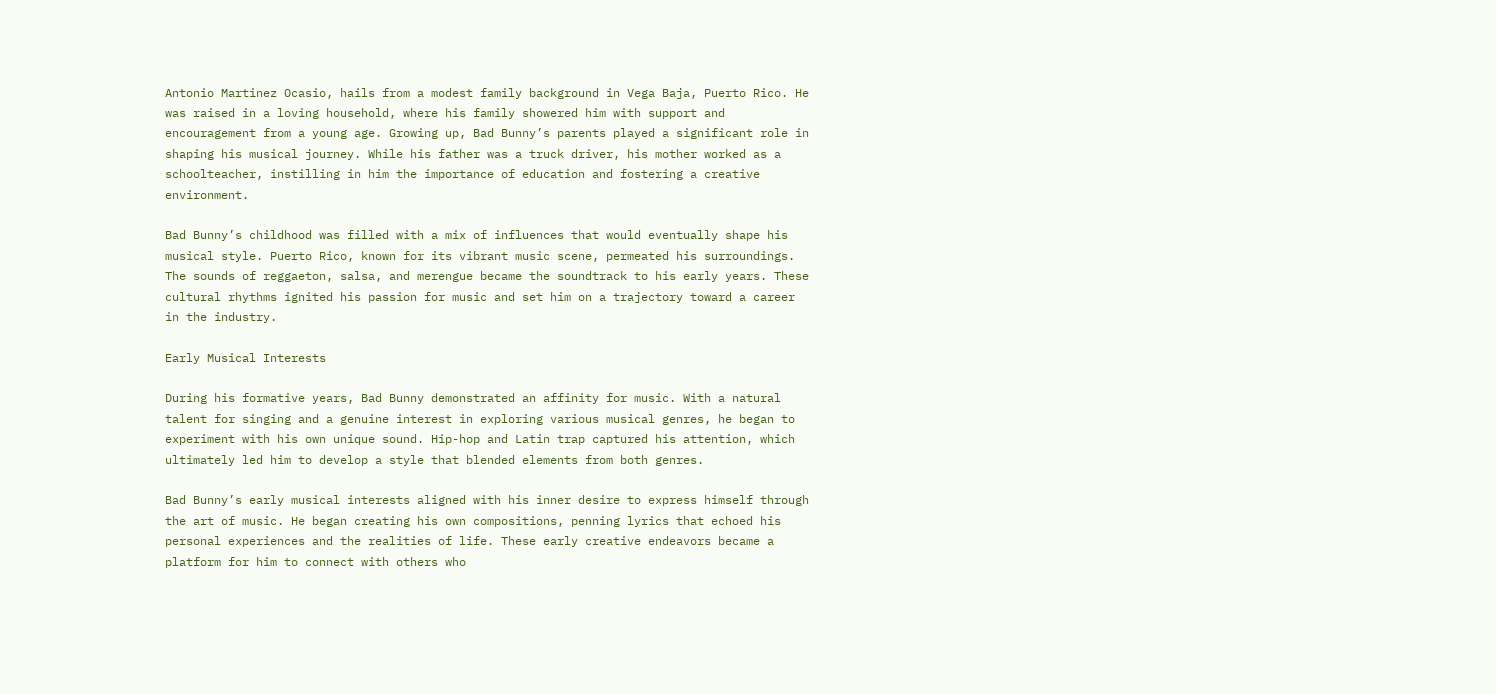Antonio Martinez Ocasio, hails from a modest family background in Vega Baja, Puerto Rico. He was raised in a loving household, where his family showered him with support and encouragement from a young age. Growing up, Bad Bunny’s parents played a significant role in shaping his musical journey. While his father was a truck driver, his mother worked as a schoolteacher, instilling in him the importance of education and fostering a creative environment.

Bad Bunny’s childhood was filled with a mix of influences that would eventually shape his musical style. Puerto Rico, known for its vibrant music scene, permeated his surroundings. The sounds of reggaeton, salsa, and merengue became the soundtrack to his early years. These cultural rhythms ignited his passion for music and set him on a trajectory toward a career in the industry.

Early Musical Interests

During his formative years, Bad Bunny demonstrated an affinity for music. With a natural talent for singing and a genuine interest in exploring various musical genres, he began to experiment with his own unique sound. Hip-hop and Latin trap captured his attention, which ultimately led him to develop a style that blended elements from both genres.

Bad Bunny’s early musical interests aligned with his inner desire to express himself through the art of music. He began creating his own compositions, penning lyrics that echoed his personal experiences and the realities of life. These early creative endeavors became a platform for him to connect with others who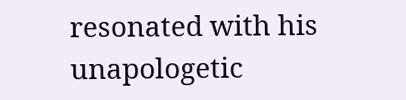resonated with his unapologetic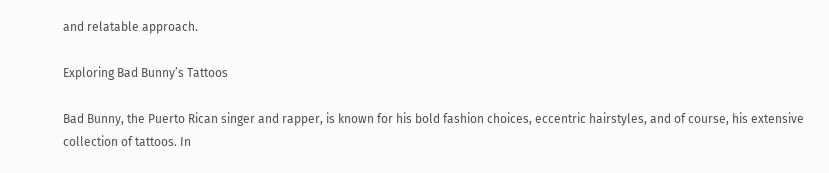and relatable approach.

Exploring Bad Bunny’s Tattoos

Bad Bunny, the Puerto Rican singer and rapper, is known for his bold fashion choices, eccentric hairstyles, and of course, his extensive collection of tattoos. In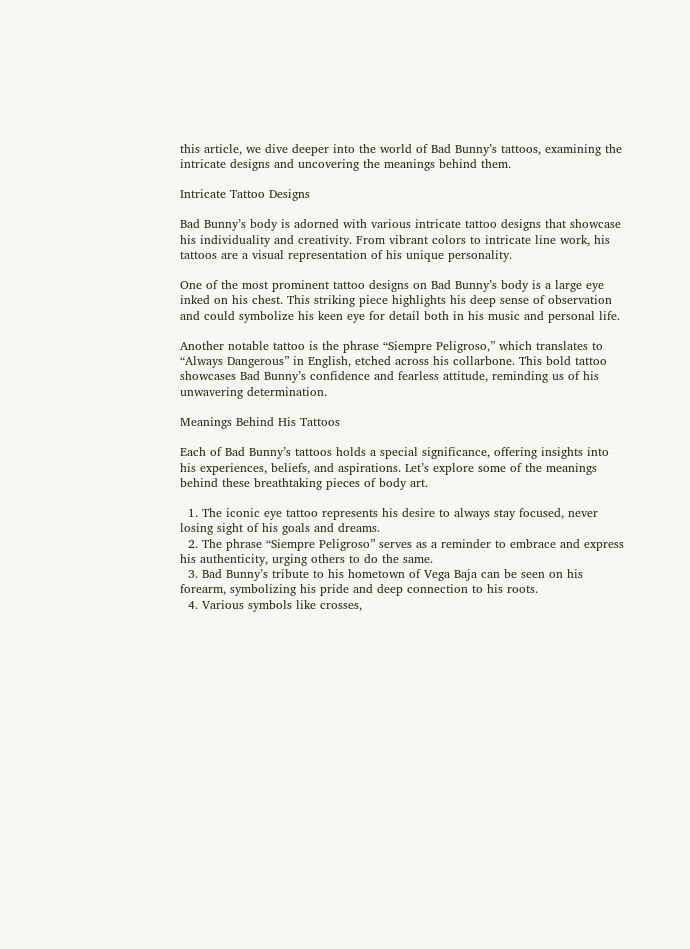this article, we dive deeper into the world of Bad Bunny’s tattoos, examining the intricate designs and uncovering the meanings behind them.

Intricate Tattoo Designs

Bad Bunny’s body is adorned with various intricate tattoo designs that showcase his individuality and creativity. From vibrant colors to intricate line work, his tattoos are a visual representation of his unique personality.

One of the most prominent tattoo designs on Bad Bunny’s body is a large eye inked on his chest. This striking piece highlights his deep sense of observation and could symbolize his keen eye for detail both in his music and personal life.

Another notable tattoo is the phrase “Siempre Peligroso,” which translates to “Always Dangerous” in English, etched across his collarbone. This bold tattoo showcases Bad Bunny’s confidence and fearless attitude, reminding us of his unwavering determination.

Meanings Behind His Tattoos

Each of Bad Bunny’s tattoos holds a special significance, offering insights into his experiences, beliefs, and aspirations. Let’s explore some of the meanings behind these breathtaking pieces of body art.

  1. The iconic eye tattoo represents his desire to always stay focused, never losing sight of his goals and dreams.
  2. The phrase “Siempre Peligroso” serves as a reminder to embrace and express his authenticity, urging others to do the same.
  3. Bad Bunny’s tribute to his hometown of Vega Baja can be seen on his forearm, symbolizing his pride and deep connection to his roots.
  4. Various symbols like crosses,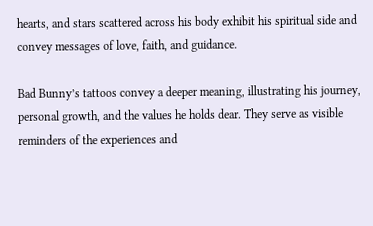hearts, and stars scattered across his body exhibit his spiritual side and convey messages of love, faith, and guidance.

Bad Bunny’s tattoos convey a deeper meaning, illustrating his journey, personal growth, and the values he holds dear. They serve as visible reminders of the experiences and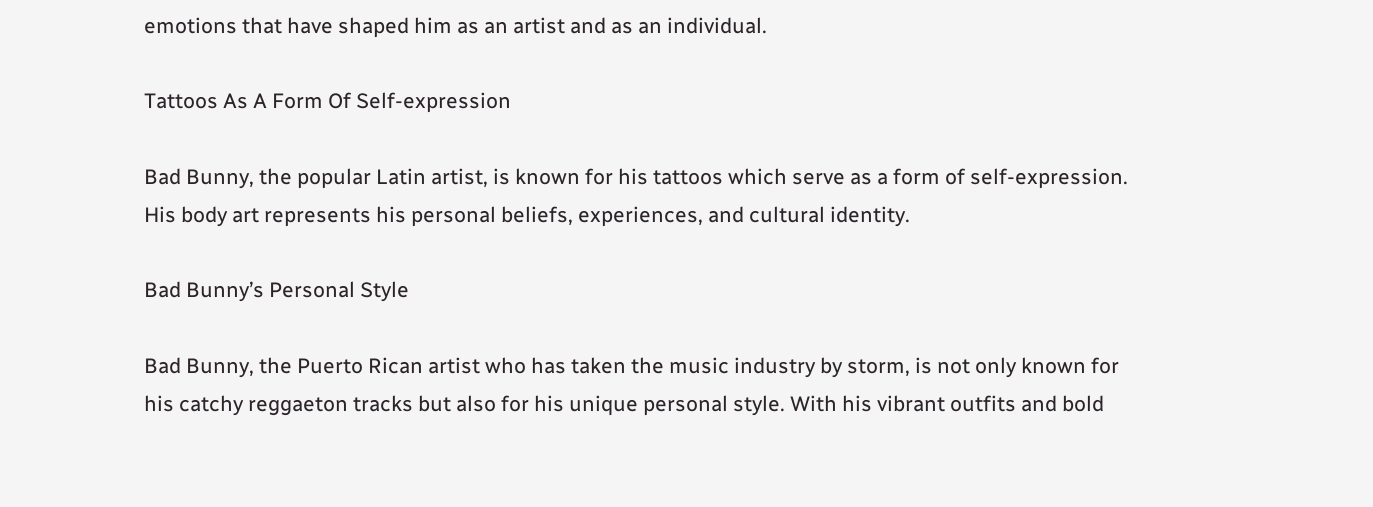emotions that have shaped him as an artist and as an individual.

Tattoos As A Form Of Self-expression

Bad Bunny, the popular Latin artist, is known for his tattoos which serve as a form of self-expression. His body art represents his personal beliefs, experiences, and cultural identity.

Bad Bunny’s Personal Style

Bad Bunny, the Puerto Rican artist who has taken the music industry by storm, is not only known for his catchy reggaeton tracks but also for his unique personal style. With his vibrant outfits and bold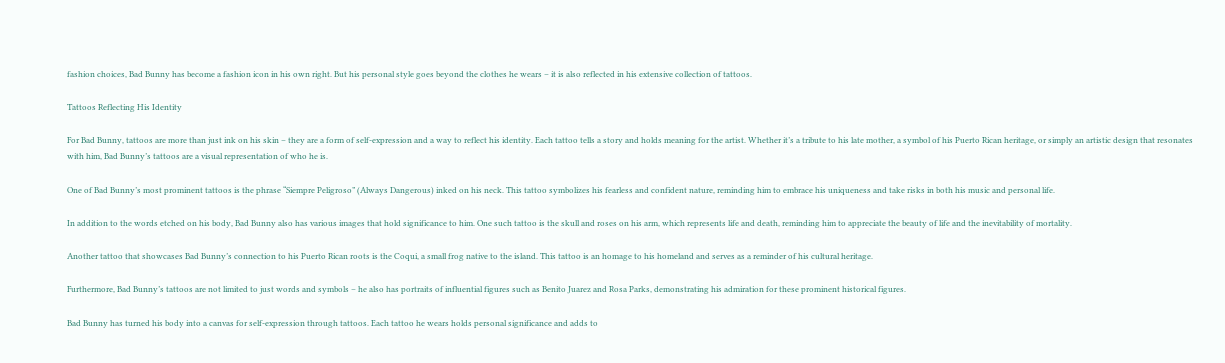fashion choices, Bad Bunny has become a fashion icon in his own right. But his personal style goes beyond the clothes he wears – it is also reflected in his extensive collection of tattoos.

Tattoos Reflecting His Identity

For Bad Bunny, tattoos are more than just ink on his skin – they are a form of self-expression and a way to reflect his identity. Each tattoo tells a story and holds meaning for the artist. Whether it’s a tribute to his late mother, a symbol of his Puerto Rican heritage, or simply an artistic design that resonates with him, Bad Bunny’s tattoos are a visual representation of who he is.

One of Bad Bunny’s most prominent tattoos is the phrase “Siempre Peligroso” (Always Dangerous) inked on his neck. This tattoo symbolizes his fearless and confident nature, reminding him to embrace his uniqueness and take risks in both his music and personal life.

In addition to the words etched on his body, Bad Bunny also has various images that hold significance to him. One such tattoo is the skull and roses on his arm, which represents life and death, reminding him to appreciate the beauty of life and the inevitability of mortality.

Another tattoo that showcases Bad Bunny’s connection to his Puerto Rican roots is the Coqui, a small frog native to the island. This tattoo is an homage to his homeland and serves as a reminder of his cultural heritage.

Furthermore, Bad Bunny’s tattoos are not limited to just words and symbols – he also has portraits of influential figures such as Benito Juarez and Rosa Parks, demonstrating his admiration for these prominent historical figures.

Bad Bunny has turned his body into a canvas for self-expression through tattoos. Each tattoo he wears holds personal significance and adds to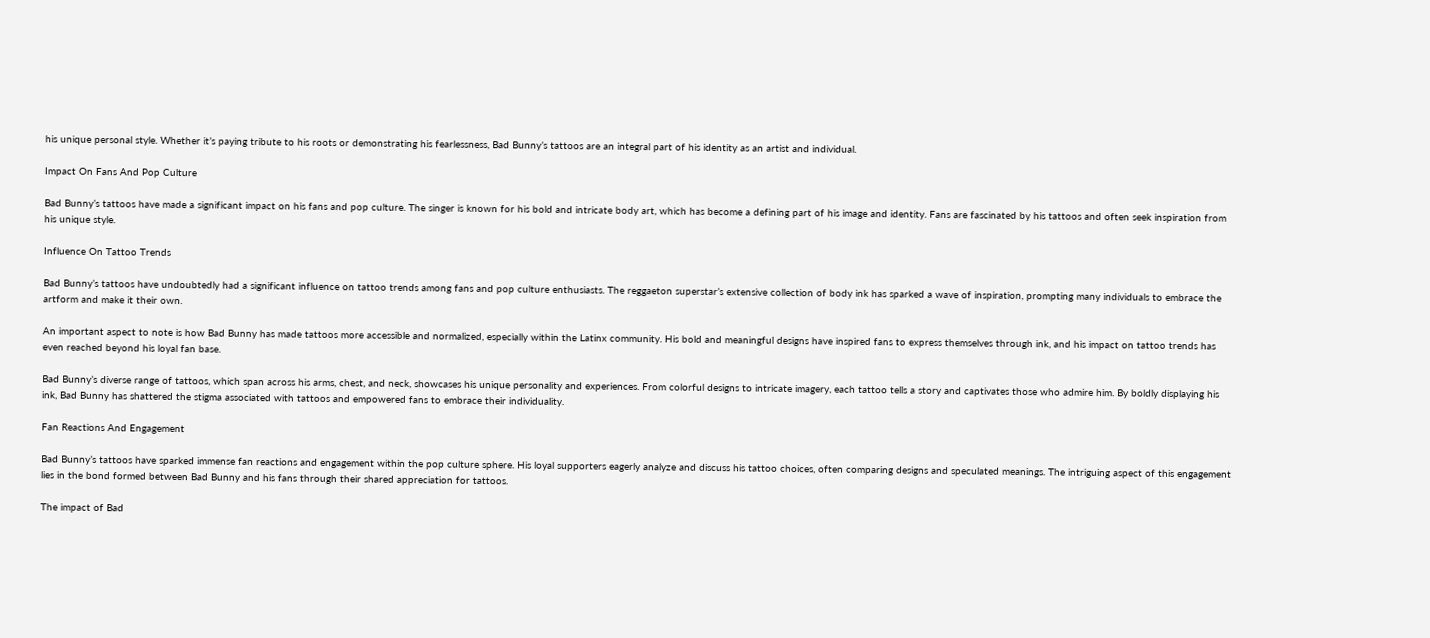his unique personal style. Whether it’s paying tribute to his roots or demonstrating his fearlessness, Bad Bunny’s tattoos are an integral part of his identity as an artist and individual.

Impact On Fans And Pop Culture

Bad Bunny’s tattoos have made a significant impact on his fans and pop culture. The singer is known for his bold and intricate body art, which has become a defining part of his image and identity. Fans are fascinated by his tattoos and often seek inspiration from his unique style.

Influence On Tattoo Trends

Bad Bunny’s tattoos have undoubtedly had a significant influence on tattoo trends among fans and pop culture enthusiasts. The reggaeton superstar’s extensive collection of body ink has sparked a wave of inspiration, prompting many individuals to embrace the artform and make it their own.

An important aspect to note is how Bad Bunny has made tattoos more accessible and normalized, especially within the Latinx community. His bold and meaningful designs have inspired fans to express themselves through ink, and his impact on tattoo trends has even reached beyond his loyal fan base.

Bad Bunny’s diverse range of tattoos, which span across his arms, chest, and neck, showcases his unique personality and experiences. From colorful designs to intricate imagery, each tattoo tells a story and captivates those who admire him. By boldly displaying his ink, Bad Bunny has shattered the stigma associated with tattoos and empowered fans to embrace their individuality.

Fan Reactions And Engagement

Bad Bunny’s tattoos have sparked immense fan reactions and engagement within the pop culture sphere. His loyal supporters eagerly analyze and discuss his tattoo choices, often comparing designs and speculated meanings. The intriguing aspect of this engagement lies in the bond formed between Bad Bunny and his fans through their shared appreciation for tattoos.

The impact of Bad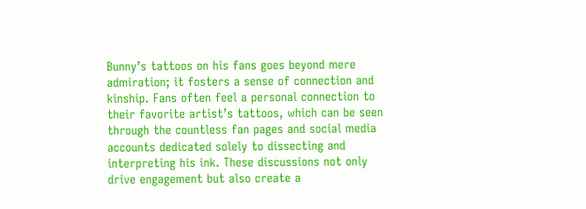Bunny’s tattoos on his fans goes beyond mere admiration; it fosters a sense of connection and kinship. Fans often feel a personal connection to their favorite artist’s tattoos, which can be seen through the countless fan pages and social media accounts dedicated solely to dissecting and interpreting his ink. These discussions not only drive engagement but also create a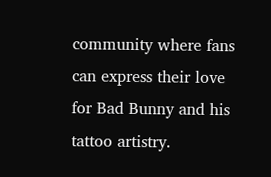community where fans can express their love for Bad Bunny and his tattoo artistry.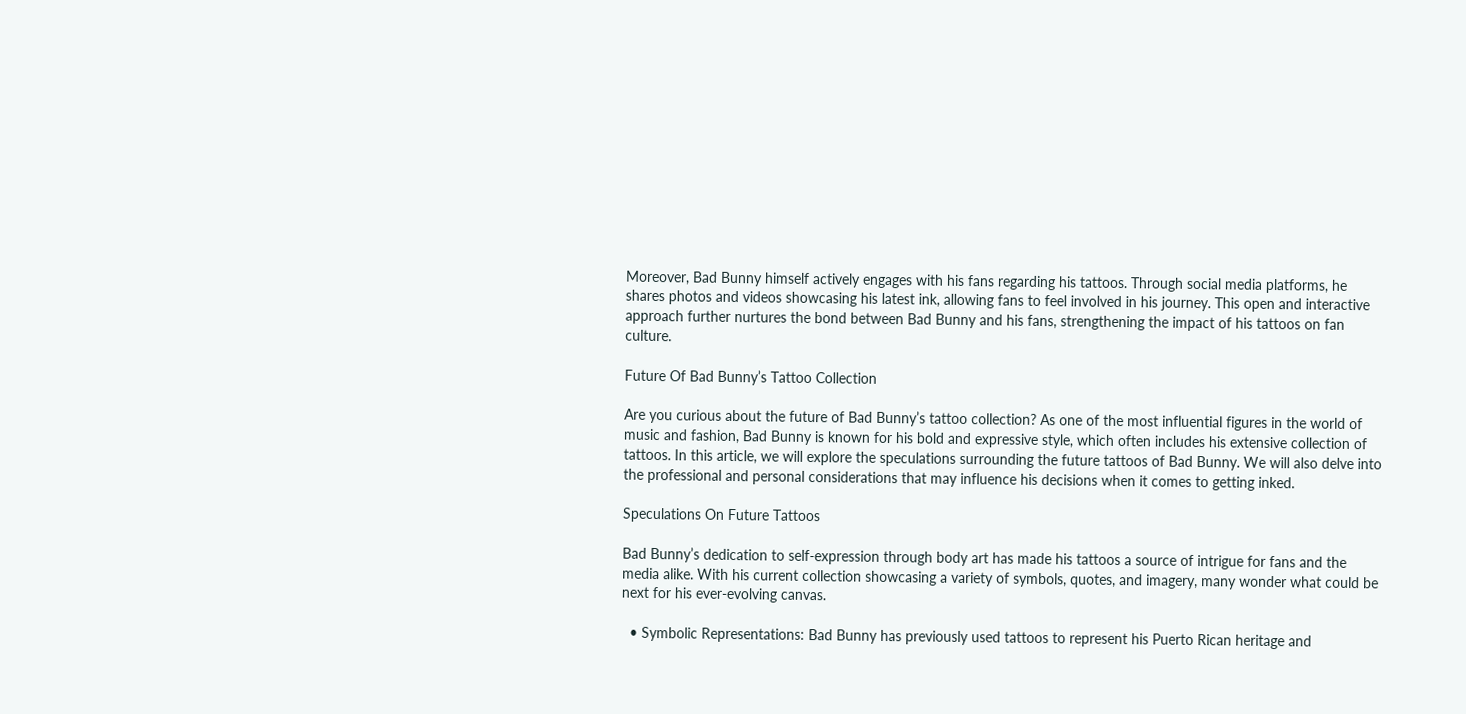Moreover, Bad Bunny himself actively engages with his fans regarding his tattoos. Through social media platforms, he shares photos and videos showcasing his latest ink, allowing fans to feel involved in his journey. This open and interactive approach further nurtures the bond between Bad Bunny and his fans, strengthening the impact of his tattoos on fan culture.

Future Of Bad Bunny’s Tattoo Collection

Are you curious about the future of Bad Bunny’s tattoo collection? As one of the most influential figures in the world of music and fashion, Bad Bunny is known for his bold and expressive style, which often includes his extensive collection of tattoos. In this article, we will explore the speculations surrounding the future tattoos of Bad Bunny. We will also delve into the professional and personal considerations that may influence his decisions when it comes to getting inked.

Speculations On Future Tattoos

Bad Bunny’s dedication to self-expression through body art has made his tattoos a source of intrigue for fans and the media alike. With his current collection showcasing a variety of symbols, quotes, and imagery, many wonder what could be next for his ever-evolving canvas.

  • Symbolic Representations: Bad Bunny has previously used tattoos to represent his Puerto Rican heritage and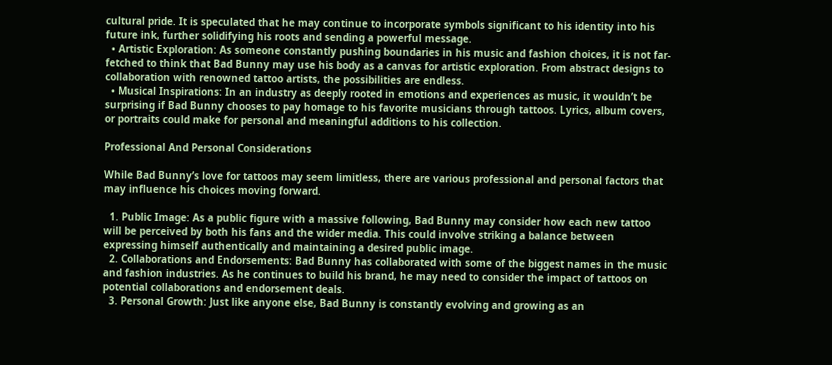cultural pride. It is speculated that he may continue to incorporate symbols significant to his identity into his future ink, further solidifying his roots and sending a powerful message.
  • Artistic Exploration: As someone constantly pushing boundaries in his music and fashion choices, it is not far-fetched to think that Bad Bunny may use his body as a canvas for artistic exploration. From abstract designs to collaboration with renowned tattoo artists, the possibilities are endless.
  • Musical Inspirations: In an industry as deeply rooted in emotions and experiences as music, it wouldn’t be surprising if Bad Bunny chooses to pay homage to his favorite musicians through tattoos. Lyrics, album covers, or portraits could make for personal and meaningful additions to his collection.

Professional And Personal Considerations

While Bad Bunny’s love for tattoos may seem limitless, there are various professional and personal factors that may influence his choices moving forward.

  1. Public Image: As a public figure with a massive following, Bad Bunny may consider how each new tattoo will be perceived by both his fans and the wider media. This could involve striking a balance between expressing himself authentically and maintaining a desired public image.
  2. Collaborations and Endorsements: Bad Bunny has collaborated with some of the biggest names in the music and fashion industries. As he continues to build his brand, he may need to consider the impact of tattoos on potential collaborations and endorsement deals.
  3. Personal Growth: Just like anyone else, Bad Bunny is constantly evolving and growing as an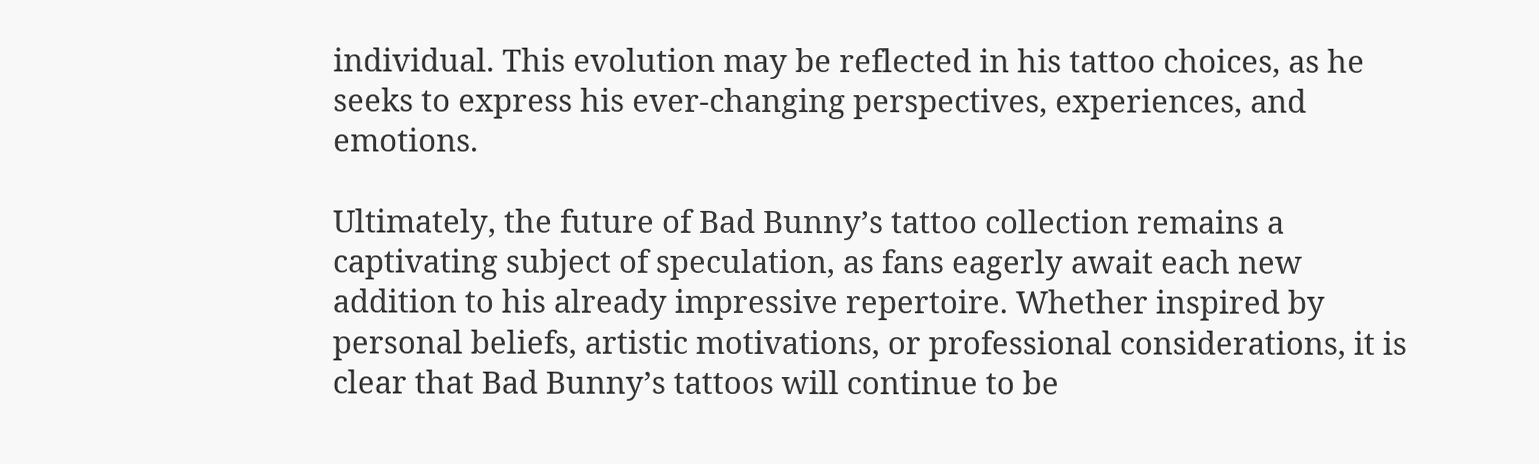individual. This evolution may be reflected in his tattoo choices, as he seeks to express his ever-changing perspectives, experiences, and emotions.

Ultimately, the future of Bad Bunny’s tattoo collection remains a captivating subject of speculation, as fans eagerly await each new addition to his already impressive repertoire. Whether inspired by personal beliefs, artistic motivations, or professional considerations, it is clear that Bad Bunny’s tattoos will continue to be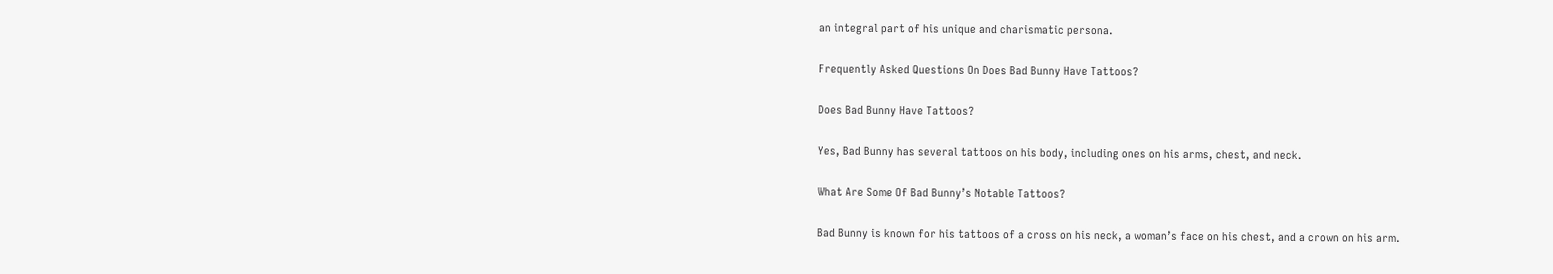an integral part of his unique and charismatic persona.

Frequently Asked Questions On Does Bad Bunny Have Tattoos?

Does Bad Bunny Have Tattoos?

Yes, Bad Bunny has several tattoos on his body, including ones on his arms, chest, and neck.

What Are Some Of Bad Bunny’s Notable Tattoos?

Bad Bunny is known for his tattoos of a cross on his neck, a woman’s face on his chest, and a crown on his arm.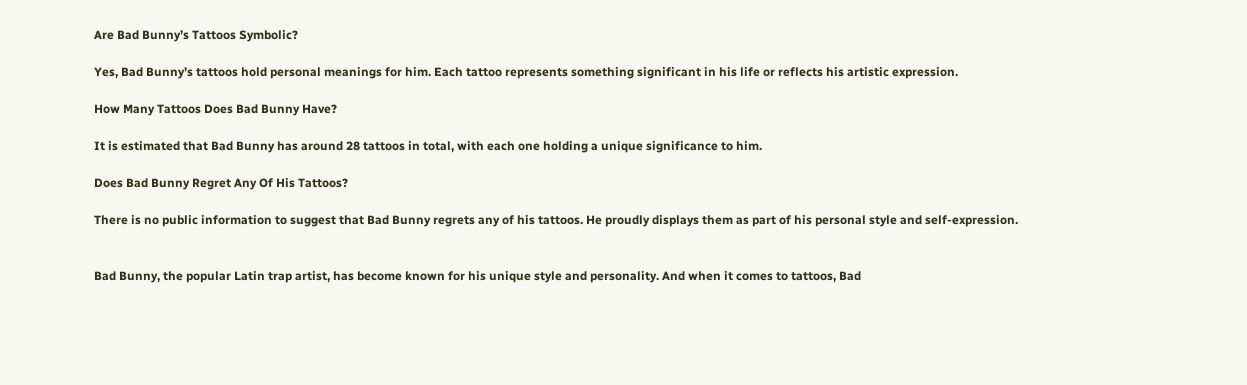Are Bad Bunny’s Tattoos Symbolic?

Yes, Bad Bunny’s tattoos hold personal meanings for him. Each tattoo represents something significant in his life or reflects his artistic expression.

How Many Tattoos Does Bad Bunny Have?

It is estimated that Bad Bunny has around 28 tattoos in total, with each one holding a unique significance to him.

Does Bad Bunny Regret Any Of His Tattoos?

There is no public information to suggest that Bad Bunny regrets any of his tattoos. He proudly displays them as part of his personal style and self-expression.


Bad Bunny, the popular Latin trap artist, has become known for his unique style and personality. And when it comes to tattoos, Bad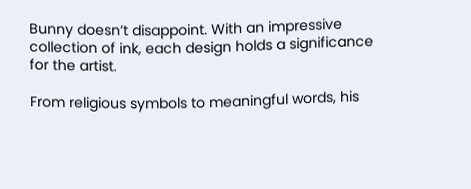Bunny doesn’t disappoint. With an impressive collection of ink, each design holds a significance for the artist.

From religious symbols to meaningful words, his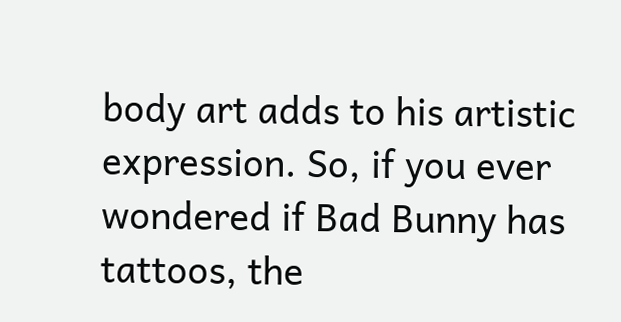body art adds to his artistic expression. So, if you ever wondered if Bad Bunny has tattoos, the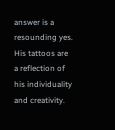answer is a resounding yes. His tattoos are a reflection of his individuality and creativity.